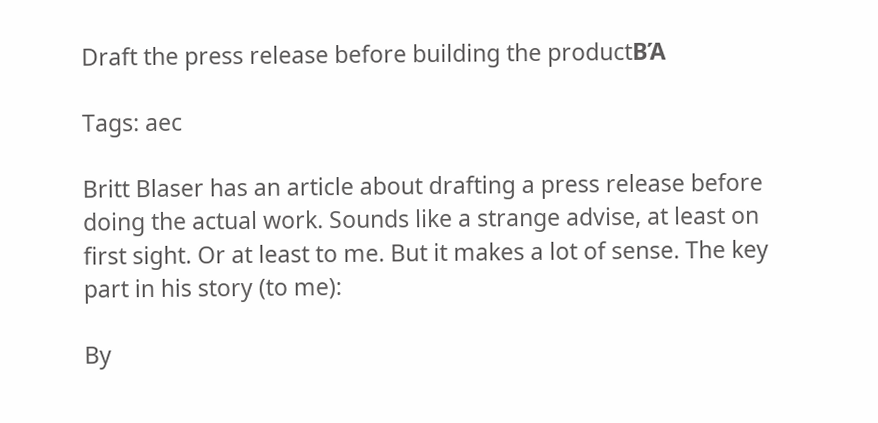Draft the press release before building the productΒΆ

Tags: aec

Britt Blaser has an article about drafting a press release before doing the actual work. Sounds like a strange advise, at least on first sight. Or at least to me. But it makes a lot of sense. The key part in his story (to me):

By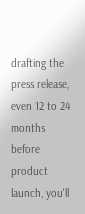drafting the press release, even 12 to 24 months before product launch, you'll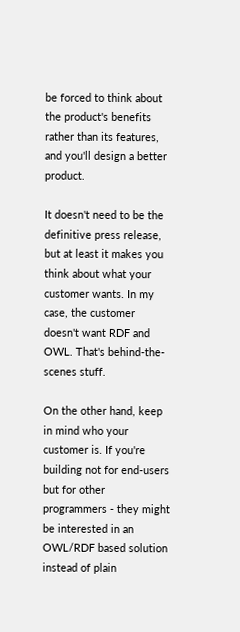be forced to think about the product's benefits rather than its features, and you'll design a better product.

It doesn't need to be the definitive press release, but at least it makes you think about what your customer wants. In my case, the customer doesn't want RDF and OWL. That's behind-the-scenes stuff.

On the other hand, keep in mind who your customer is. If you're building not for end-users but for other programmers - they might be interested in an OWL/RDF based solution instead of plain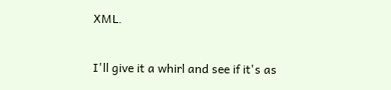XML.

I'll give it a whirl and see if it's as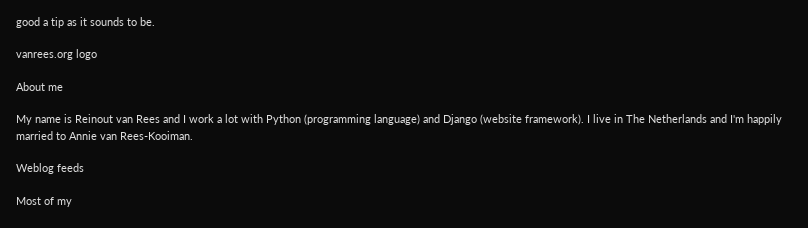good a tip as it sounds to be.

vanrees.org logo

About me

My name is Reinout van Rees and I work a lot with Python (programming language) and Django (website framework). I live in The Netherlands and I'm happily married to Annie van Rees-Kooiman.

Weblog feeds

Most of my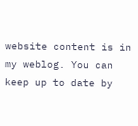website content is in my weblog. You can keep up to date by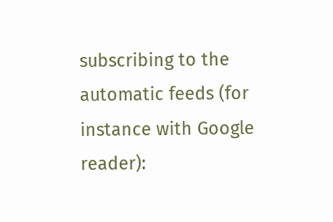subscribing to the automatic feeds (for instance with Google reader):